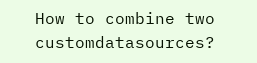How to combine two customdatasources?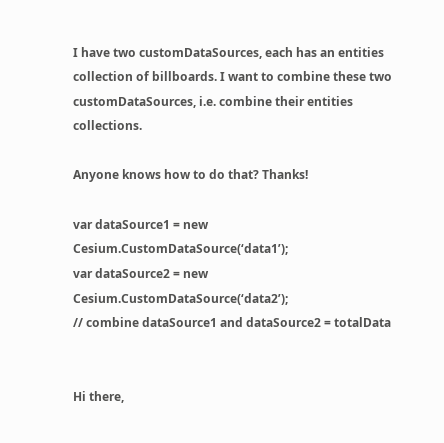I have two customDataSources, each has an entities collection of billboards. I want to combine these two customDataSources, i.e. combine their entities collections.

Anyone knows how to do that? Thanks!

var dataSource1 = new Cesium.CustomDataSource(‘data1’);
var dataSource2 = new Cesium.CustomDataSource(‘data2’);
// combine dataSource1 and dataSource2 = totalData


Hi there,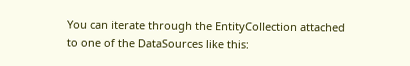You can iterate through the EntityCollection attached to one of the DataSources like this: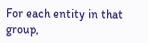For each entity in that group,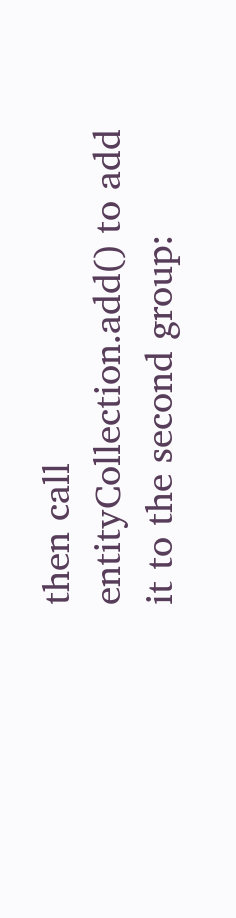then call entityCollection.add() to add it to the second group: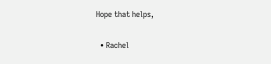Hope that helps,

  • Rachel